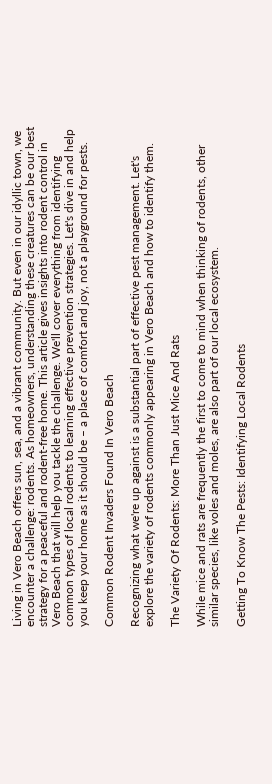Living in Vero Beach offers sun, sea, and a vibrant community. But even in our idyllic town, we encounter a challenge: rodents. As homeowners, understanding these creatures can be our best strategy for a peaceful and rodent-free home. This article gives insights into rodent control in Vero Beach that will help you tackle the challenge. We'll cover everything from identifying common types of local rodents to learning effective prevention strategies. Let's dive in and help you keep your home as it should be – a place of comfort and joy, not a playground for pests.

Common Rodent Invaders Found In Vero Beach

Recognizing what we're up against is a substantial part of effective pest management. Let's explore the variety of rodents commonly appearing in Vero Beach and how to identify them.

The Variety Of Rodents: More Than Just Mice And Rats

While mice and rats are frequently the first to come to mind when thinking of rodents, other similar species, like voles and moles, are also part of our local ecosystem.

Getting To Know The Pests: Identifying Local Rodents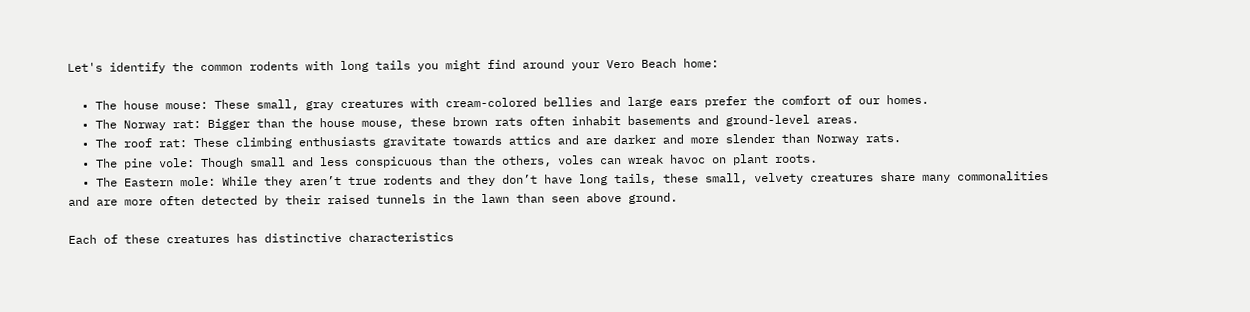Let's identify the common rodents with long tails you might find around your Vero Beach home:

  • The house mouse: These small, gray creatures with cream-colored bellies and large ears prefer the comfort of our homes.
  • The Norway rat: Bigger than the house mouse, these brown rats often inhabit basements and ground-level areas.
  • The roof rat: These climbing enthusiasts gravitate towards attics and are darker and more slender than Norway rats.
  • The pine vole: Though small and less conspicuous than the others, voles can wreak havoc on plant roots.
  • The Eastern mole: While they aren’t true rodents and they don’t have long tails, these small, velvety creatures share many commonalities and are more often detected by their raised tunnels in the lawn than seen above ground.

Each of these creatures has distinctive characteristics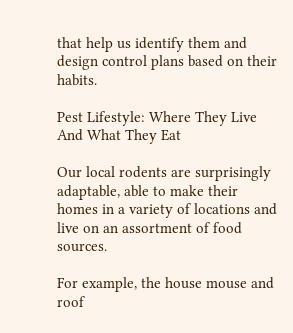that help us identify them and design control plans based on their habits.

Pest Lifestyle: Where They Live And What They Eat

Our local rodents are surprisingly adaptable, able to make their homes in a variety of locations and live on an assortment of food sources.

For example, the house mouse and roof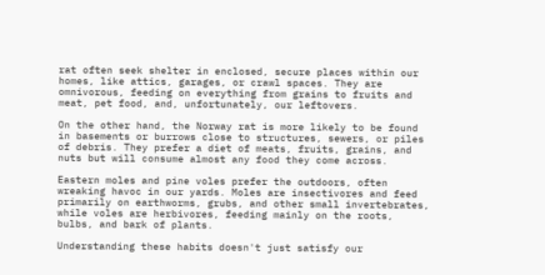rat often seek shelter in enclosed, secure places within our homes, like attics, garages, or crawl spaces. They are omnivorous, feeding on everything from grains to fruits and meat, pet food, and, unfortunately, our leftovers.

On the other hand, the Norway rat is more likely to be found in basements or burrows close to structures, sewers, or piles of debris. They prefer a diet of meats, fruits, grains, and nuts but will consume almost any food they come across.

Eastern moles and pine voles prefer the outdoors, often wreaking havoc in our yards. Moles are insectivores and feed primarily on earthworms, grubs, and other small invertebrates, while voles are herbivores, feeding mainly on the roots, bulbs, and bark of plants.

Understanding these habits doesn't just satisfy our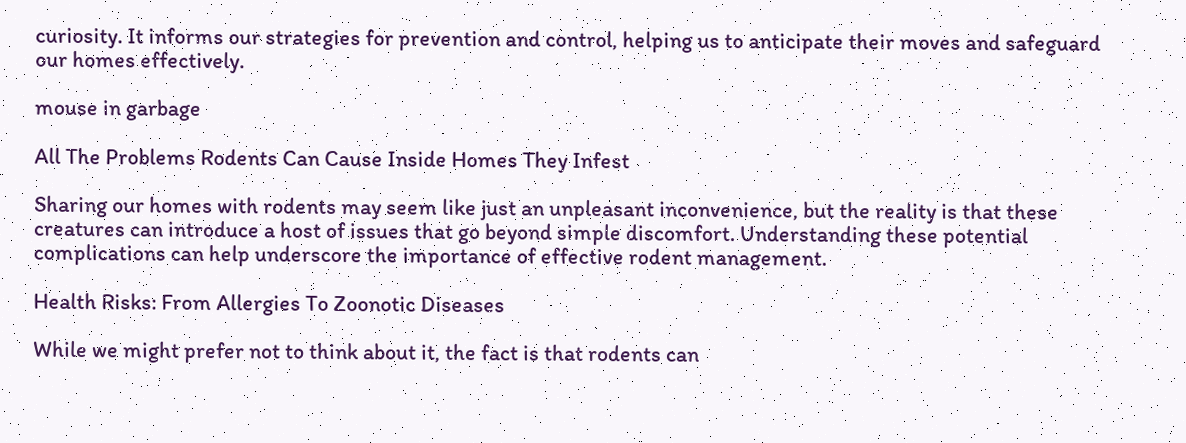curiosity. It informs our strategies for prevention and control, helping us to anticipate their moves and safeguard our homes effectively.

mouse in garbage

All The Problems Rodents Can Cause Inside Homes They Infest

Sharing our homes with rodents may seem like just an unpleasant inconvenience, but the reality is that these creatures can introduce a host of issues that go beyond simple discomfort. Understanding these potential complications can help underscore the importance of effective rodent management.

Health Risks: From Allergies To Zoonotic Diseases

While we might prefer not to think about it, the fact is that rodents can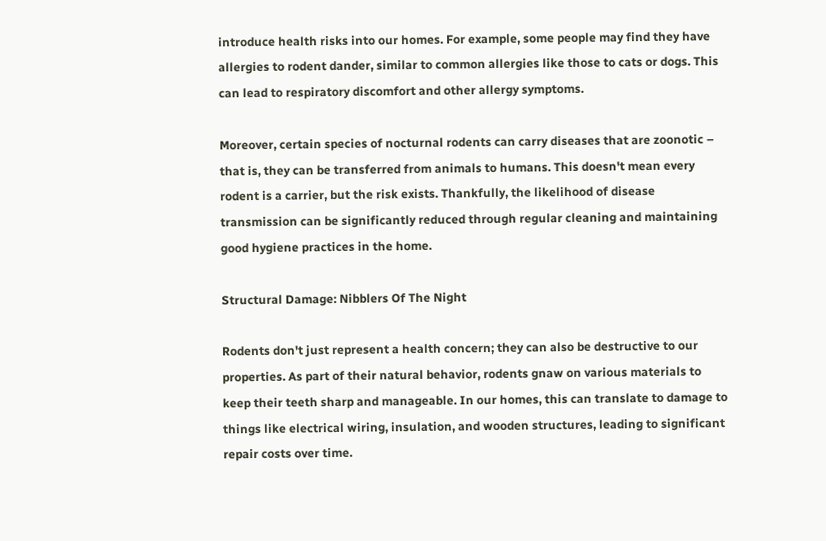introduce health risks into our homes. For example, some people may find they have allergies to rodent dander, similar to common allergies like those to cats or dogs. This can lead to respiratory discomfort and other allergy symptoms.

Moreover, certain species of nocturnal rodents can carry diseases that are zoonotic – that is, they can be transferred from animals to humans. This doesn't mean every rodent is a carrier, but the risk exists. Thankfully, the likelihood of disease transmission can be significantly reduced through regular cleaning and maintaining good hygiene practices in the home.

Structural Damage: Nibblers Of The Night

Rodents don't just represent a health concern; they can also be destructive to our properties. As part of their natural behavior, rodents gnaw on various materials to keep their teeth sharp and manageable. In our homes, this can translate to damage to things like electrical wiring, insulation, and wooden structures, leading to significant repair costs over time.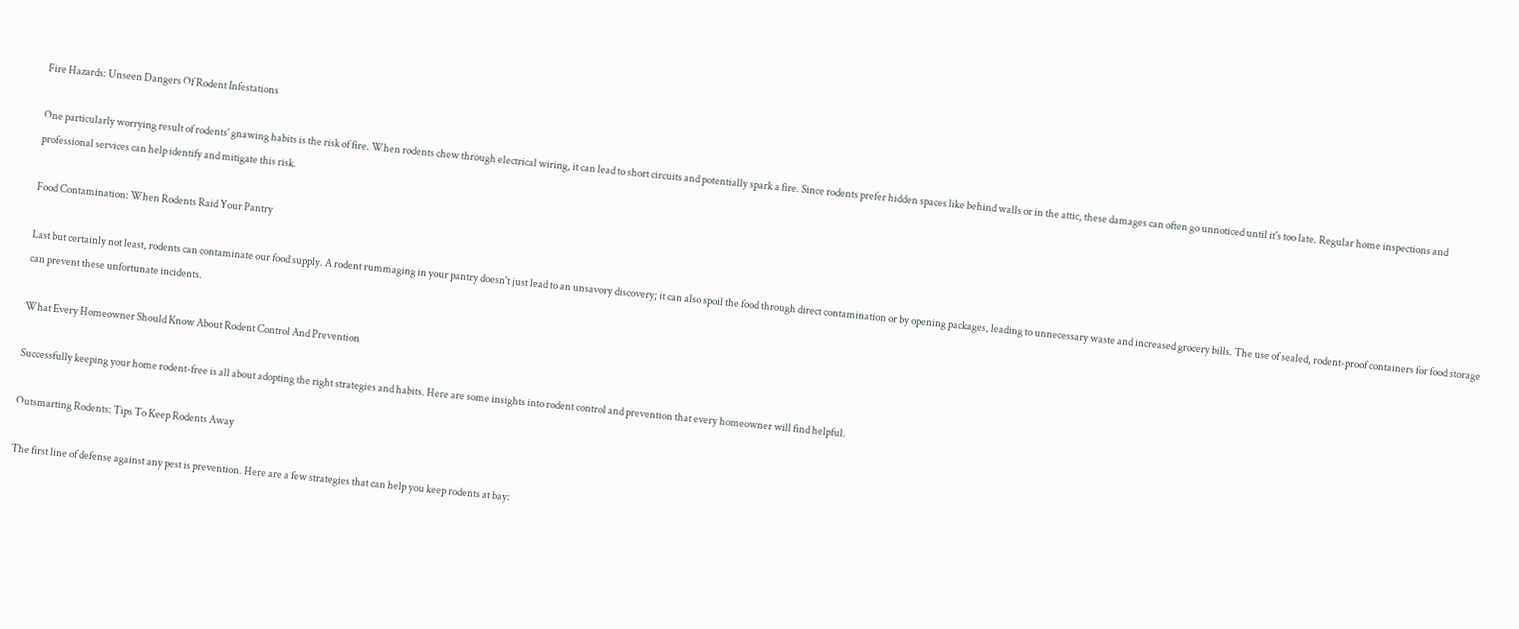Fire Hazards: Unseen Dangers Of Rodent Infestations

One particularly worrying result of rodents' gnawing habits is the risk of fire. When rodents chew through electrical wiring, it can lead to short circuits and potentially spark a fire. Since rodents prefer hidden spaces like behind walls or in the attic, these damages can often go unnoticed until it's too late. Regular home inspections and professional services can help identify and mitigate this risk.

Food Contamination: When Rodents Raid Your Pantry

Last but certainly not least, rodents can contaminate our food supply. A rodent rummaging in your pantry doesn't just lead to an unsavory discovery; it can also spoil the food through direct contamination or by opening packages, leading to unnecessary waste and increased grocery bills. The use of sealed, rodent-proof containers for food storage can prevent these unfortunate incidents.

What Every Homeowner Should Know About Rodent Control And Prevention

Successfully keeping your home rodent-free is all about adopting the right strategies and habits. Here are some insights into rodent control and prevention that every homeowner will find helpful.

Outsmarting Rodents: Tips To Keep Rodents Away

The first line of defense against any pest is prevention. Here are a few strategies that can help you keep rodents at bay: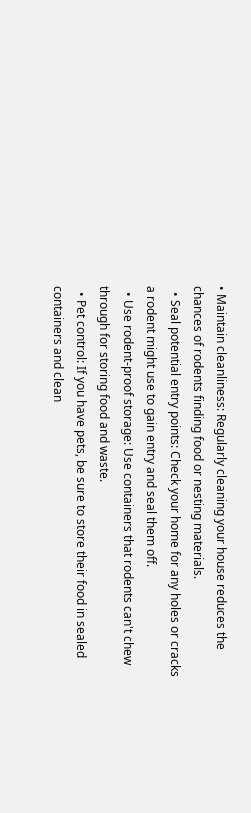• Maintain cleanliness: Regularly cleaning your house reduces the chances of rodents finding food or nesting materials.
  • Seal potential entry points: Check your home for any holes or cracks a rodent might use to gain entry and seal them off.
  • Use rodent-proof storage: Use containers that rodents can't chew through for storing food and waste.
  • Pet control: If you have pets, be sure to store their food in sealed containers and clean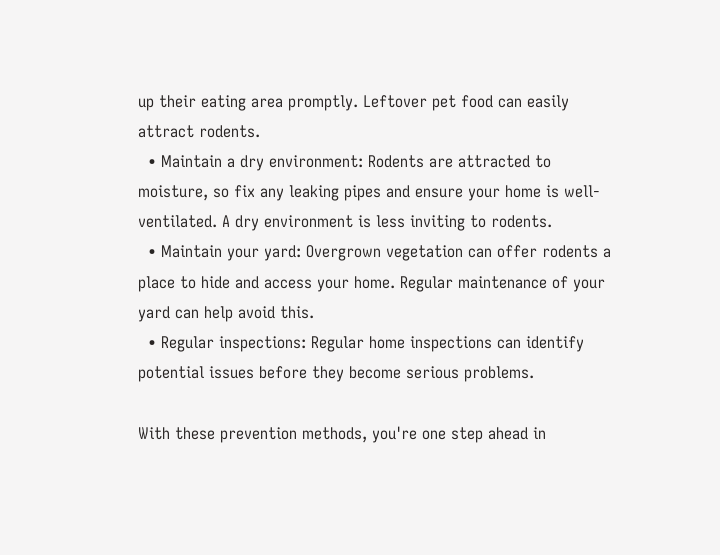up their eating area promptly. Leftover pet food can easily attract rodents.
  • Maintain a dry environment: Rodents are attracted to moisture, so fix any leaking pipes and ensure your home is well-ventilated. A dry environment is less inviting to rodents.
  • Maintain your yard: Overgrown vegetation can offer rodents a place to hide and access your home. Regular maintenance of your yard can help avoid this.
  • Regular inspections: Regular home inspections can identify potential issues before they become serious problems.

With these prevention methods, you're one step ahead in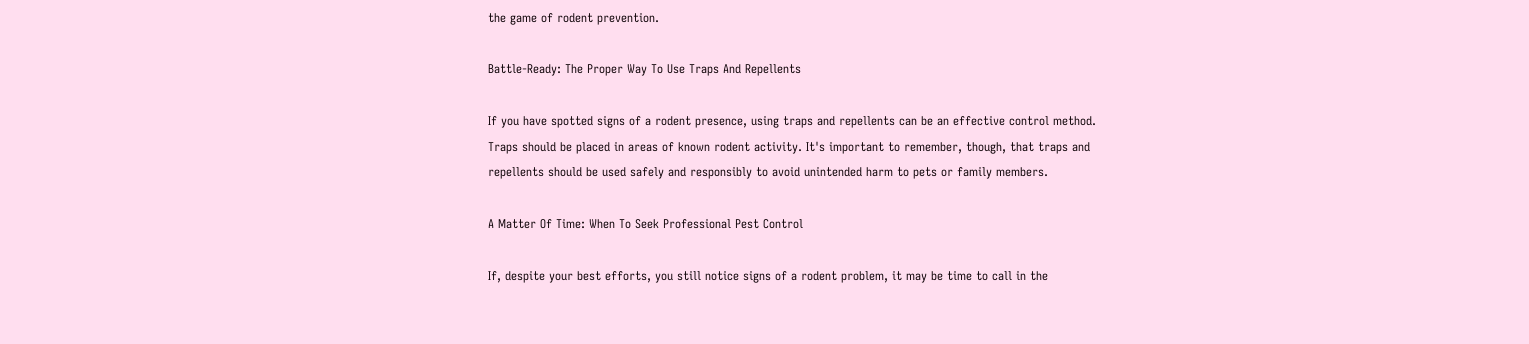the game of rodent prevention.

Battle-Ready: The Proper Way To Use Traps And Repellents

If you have spotted signs of a rodent presence, using traps and repellents can be an effective control method. Traps should be placed in areas of known rodent activity. It's important to remember, though, that traps and repellents should be used safely and responsibly to avoid unintended harm to pets or family members.

A Matter Of Time: When To Seek Professional Pest Control

If, despite your best efforts, you still notice signs of a rodent problem, it may be time to call in the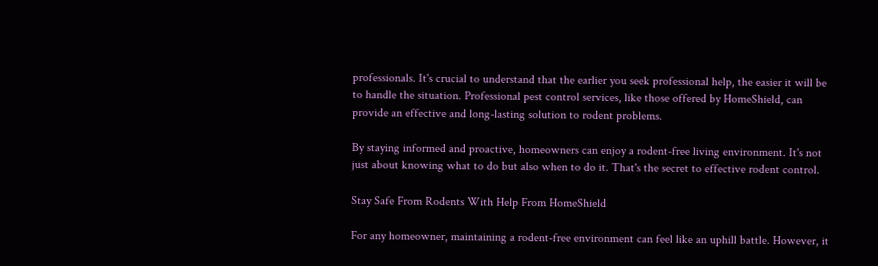professionals. It's crucial to understand that the earlier you seek professional help, the easier it will be to handle the situation. Professional pest control services, like those offered by HomeShield, can provide an effective and long-lasting solution to rodent problems.

By staying informed and proactive, homeowners can enjoy a rodent-free living environment. It's not just about knowing what to do but also when to do it. That's the secret to effective rodent control.

Stay Safe From Rodents With Help From HomeShield

For any homeowner, maintaining a rodent-free environment can feel like an uphill battle. However, it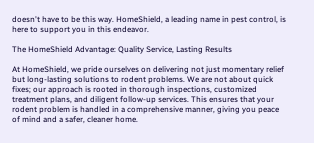doesn't have to be this way. HomeShield, a leading name in pest control, is here to support you in this endeavor.

The HomeShield Advantage: Quality Service, Lasting Results

At HomeShield, we pride ourselves on delivering not just momentary relief but long-lasting solutions to rodent problems. We are not about quick fixes; our approach is rooted in thorough inspections, customized treatment plans, and diligent follow-up services. This ensures that your rodent problem is handled in a comprehensive manner, giving you peace of mind and a safer, cleaner home.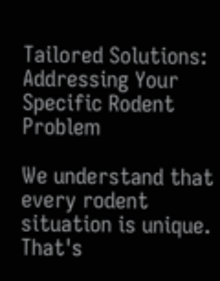Tailored Solutions: Addressing Your Specific Rodent Problem

We understand that every rodent situation is unique. That's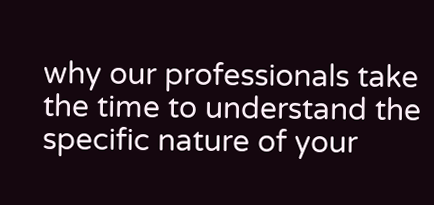why our professionals take the time to understand the specific nature of your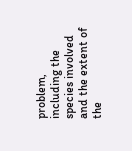problem, including the species involved and the extent of the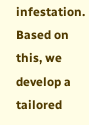infestation. Based on this, we develop a tailored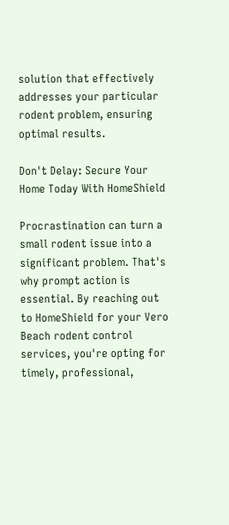solution that effectively addresses your particular rodent problem, ensuring optimal results.

Don't Delay: Secure Your Home Today With HomeShield

Procrastination can turn a small rodent issue into a significant problem. That's why prompt action is essential. By reaching out to HomeShield for your Vero Beach rodent control services, you're opting for timely, professional,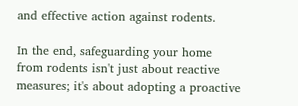and effective action against rodents.

In the end, safeguarding your home from rodents isn't just about reactive measures; it's about adopting a proactive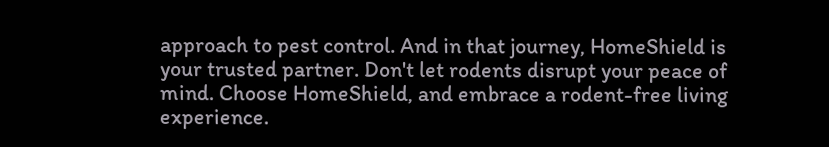approach to pest control. And in that journey, HomeShield is your trusted partner. Don't let rodents disrupt your peace of mind. Choose HomeShield, and embrace a rodent-free living experience.